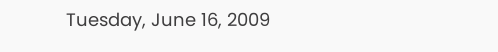Tuesday, June 16, 2009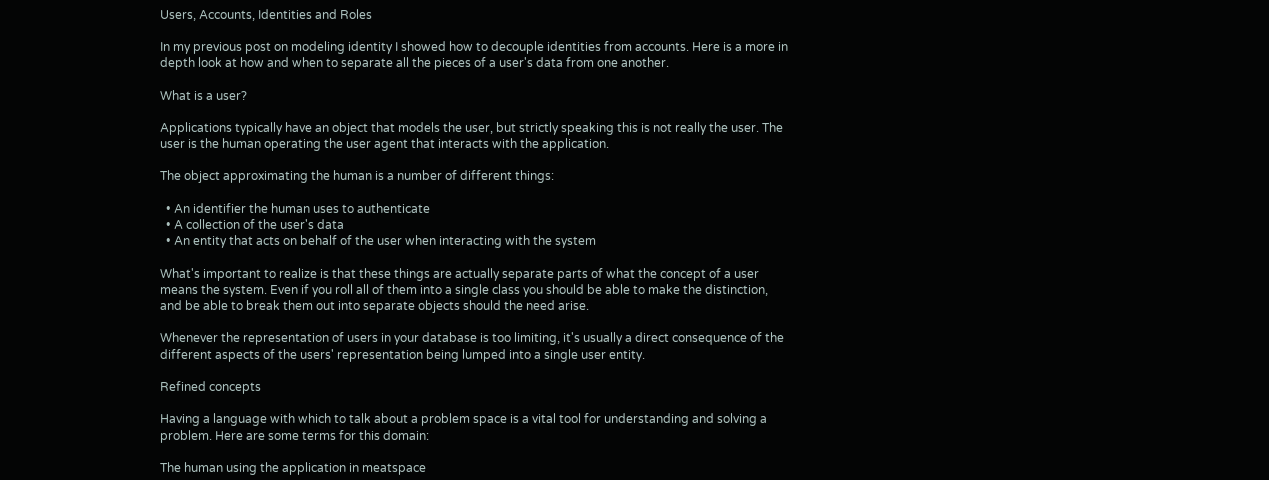Users, Accounts, Identities and Roles

In my previous post on modeling identity I showed how to decouple identities from accounts. Here is a more in depth look at how and when to separate all the pieces of a user's data from one another.

What is a user?

Applications typically have an object that models the user, but strictly speaking this is not really the user. The user is the human operating the user agent that interacts with the application.

The object approximating the human is a number of different things:

  • An identifier the human uses to authenticate
  • A collection of the user's data
  • An entity that acts on behalf of the user when interacting with the system

What's important to realize is that these things are actually separate parts of what the concept of a user means the system. Even if you roll all of them into a single class you should be able to make the distinction, and be able to break them out into separate objects should the need arise.

Whenever the representation of users in your database is too limiting, it's usually a direct consequence of the different aspects of the users' representation being lumped into a single user entity.

Refined concepts

Having a language with which to talk about a problem space is a vital tool for understanding and solving a problem. Here are some terms for this domain:

The human using the application in meatspace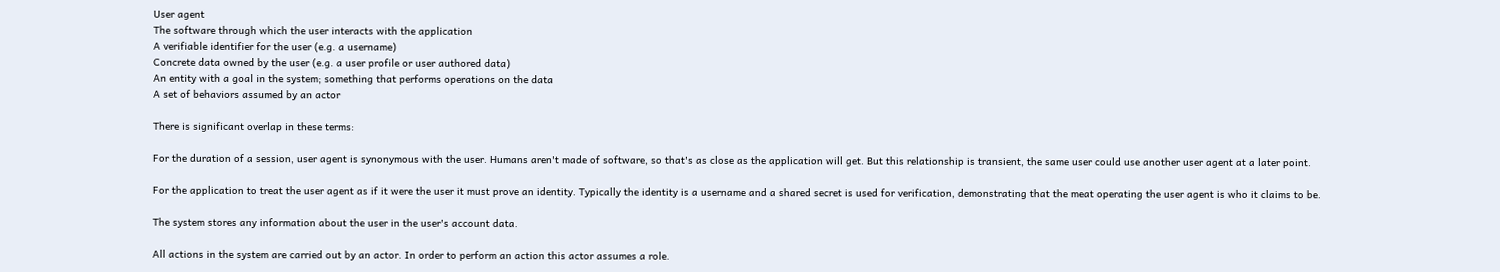User agent
The software through which the user interacts with the application
A verifiable identifier for the user (e.g. a username)
Concrete data owned by the user (e.g. a user profile or user authored data)
An entity with a goal in the system; something that performs operations on the data
A set of behaviors assumed by an actor

There is significant overlap in these terms:

For the duration of a session, user agent is synonymous with the user. Humans aren't made of software, so that's as close as the application will get. But this relationship is transient, the same user could use another user agent at a later point.

For the application to treat the user agent as if it were the user it must prove an identity. Typically the identity is a username and a shared secret is used for verification, demonstrating that the meat operating the user agent is who it claims to be.

The system stores any information about the user in the user's account data.

All actions in the system are carried out by an actor. In order to perform an action this actor assumes a role.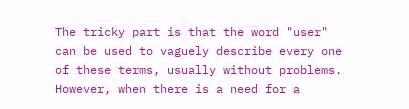The tricky part is that the word "user" can be used to vaguely describe every one of these terms, usually without problems. However, when there is a need for a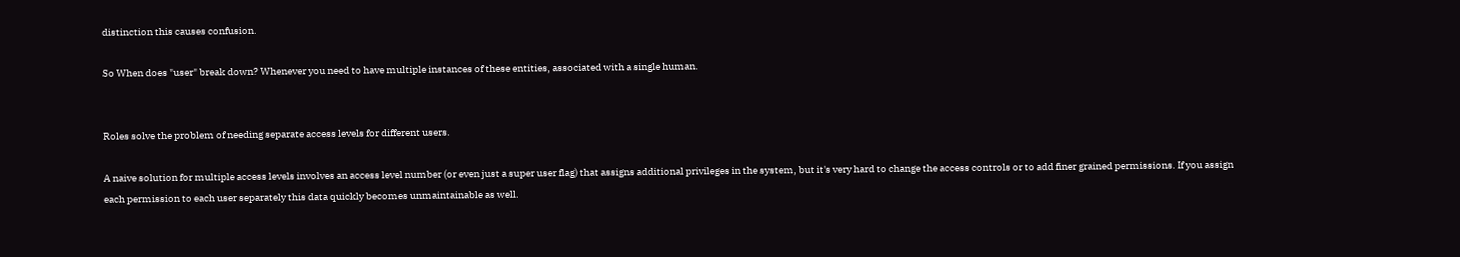distinction this causes confusion.

So When does "user" break down? Whenever you need to have multiple instances of these entities, associated with a single human.


Roles solve the problem of needing separate access levels for different users.

A naive solution for multiple access levels involves an access level number (or even just a super user flag) that assigns additional privileges in the system, but it's very hard to change the access controls or to add finer grained permissions. If you assign each permission to each user separately this data quickly becomes unmaintainable as well.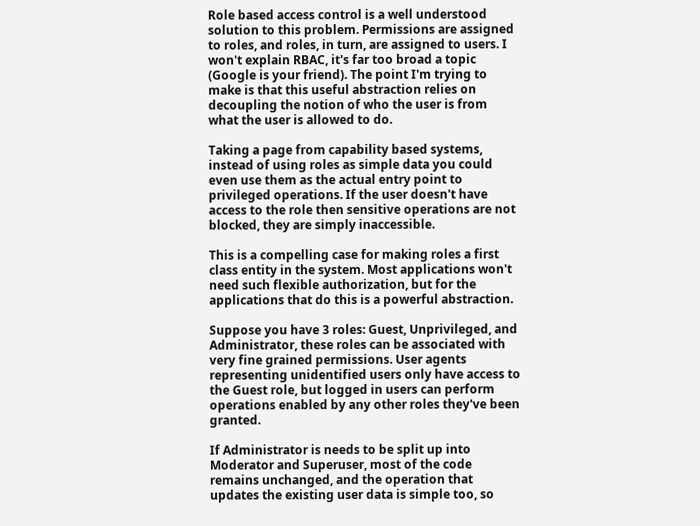Role based access control is a well understood solution to this problem. Permissions are assigned to roles, and roles, in turn, are assigned to users. I won't explain RBAC, it's far too broad a topic (Google is your friend). The point I'm trying to make is that this useful abstraction relies on decoupling the notion of who the user is from what the user is allowed to do.

Taking a page from capability based systems, instead of using roles as simple data you could even use them as the actual entry point to privileged operations. If the user doesn't have access to the role then sensitive operations are not blocked, they are simply inaccessible.

This is a compelling case for making roles a first class entity in the system. Most applications won't need such flexible authorization, but for the applications that do this is a powerful abstraction.

Suppose you have 3 roles: Guest, Unprivileged, and Administrator, these roles can be associated with very fine grained permissions. User agents representing unidentified users only have access to the Guest role, but logged in users can perform operations enabled by any other roles they've been granted.

If Administrator is needs to be split up into Moderator and Superuser, most of the code remains unchanged, and the operation that updates the existing user data is simple too, so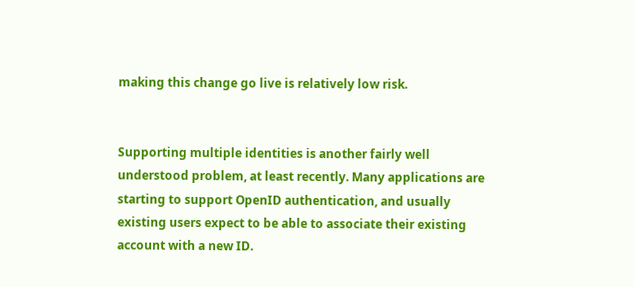making this change go live is relatively low risk.


Supporting multiple identities is another fairly well understood problem, at least recently. Many applications are starting to support OpenID authentication, and usually existing users expect to be able to associate their existing account with a new ID.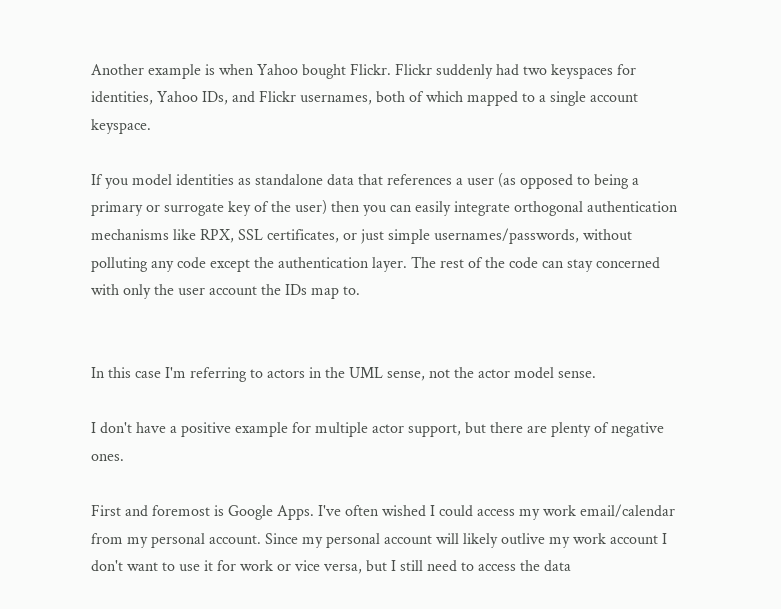Another example is when Yahoo bought Flickr. Flickr suddenly had two keyspaces for identities, Yahoo IDs, and Flickr usernames, both of which mapped to a single account keyspace.

If you model identities as standalone data that references a user (as opposed to being a primary or surrogate key of the user) then you can easily integrate orthogonal authentication mechanisms like RPX, SSL certificates, or just simple usernames/passwords, without polluting any code except the authentication layer. The rest of the code can stay concerned with only the user account the IDs map to.


In this case I'm referring to actors in the UML sense, not the actor model sense.

I don't have a positive example for multiple actor support, but there are plenty of negative ones.

First and foremost is Google Apps. I've often wished I could access my work email/calendar from my personal account. Since my personal account will likely outlive my work account I don't want to use it for work or vice versa, but I still need to access the data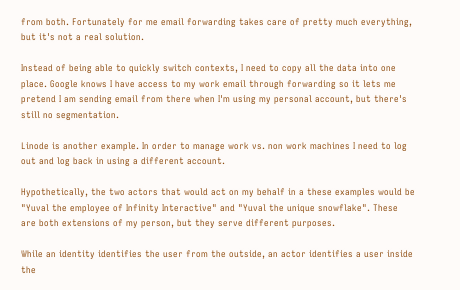from both. Fortunately for me email forwarding takes care of pretty much everything, but it's not a real solution.

Instead of being able to quickly switch contexts, I need to copy all the data into one place. Google knows I have access to my work email through forwarding so it lets me pretend I am sending email from there when I'm using my personal account, but there's still no segmentation.

Linode is another example. In order to manage work vs. non work machines I need to log out and log back in using a different account.

Hypothetically, the two actors that would act on my behalf in a these examples would be "Yuval the employee of Infinity Interactive" and "Yuval the unique snowflake". These are both extensions of my person, but they serve different purposes.

While an identity identifies the user from the outside, an actor identifies a user inside the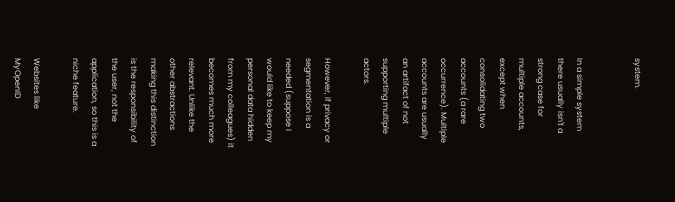system.


In a simple system there usually isn't a strong case for multiple accounts, except when consolidating two accounts (a rare occurrence). Multiple accounts are usually an artifact of not supporting multiple actors.

However, if privacy or segmentation is a needed (suppose I would like to keep my personal data hidden from my colleagues) it becomes much more relevant. Unlike the other abstractions making this distinction is the responsibility of the user, not the application, so this is a niche feature.

Websites like MyOpenID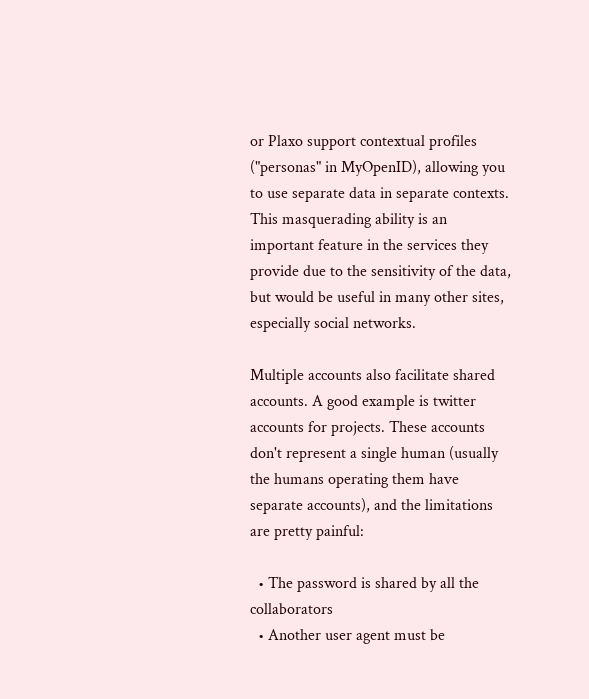or Plaxo support contextual profiles ("personas" in MyOpenID), allowing you to use separate data in separate contexts. This masquerading ability is an important feature in the services they provide due to the sensitivity of the data, but would be useful in many other sites, especially social networks.

Multiple accounts also facilitate shared accounts. A good example is twitter accounts for projects. These accounts don't represent a single human (usually the humans operating them have separate accounts), and the limitations are pretty painful:

  • The password is shared by all the collaborators
  • Another user agent must be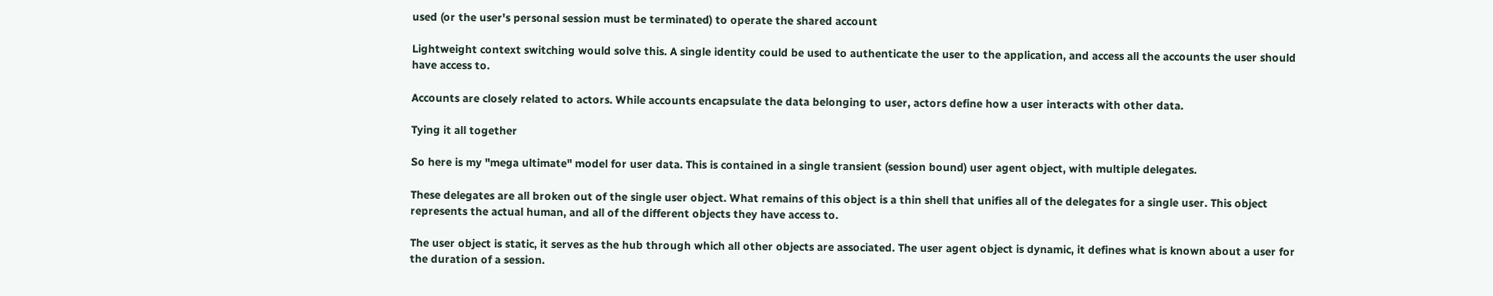used (or the user's personal session must be terminated) to operate the shared account

Lightweight context switching would solve this. A single identity could be used to authenticate the user to the application, and access all the accounts the user should have access to.

Accounts are closely related to actors. While accounts encapsulate the data belonging to user, actors define how a user interacts with other data.

Tying it all together

So here is my "mega ultimate" model for user data. This is contained in a single transient (session bound) user agent object, with multiple delegates.

These delegates are all broken out of the single user object. What remains of this object is a thin shell that unifies all of the delegates for a single user. This object represents the actual human, and all of the different objects they have access to.

The user object is static, it serves as the hub through which all other objects are associated. The user agent object is dynamic, it defines what is known about a user for the duration of a session.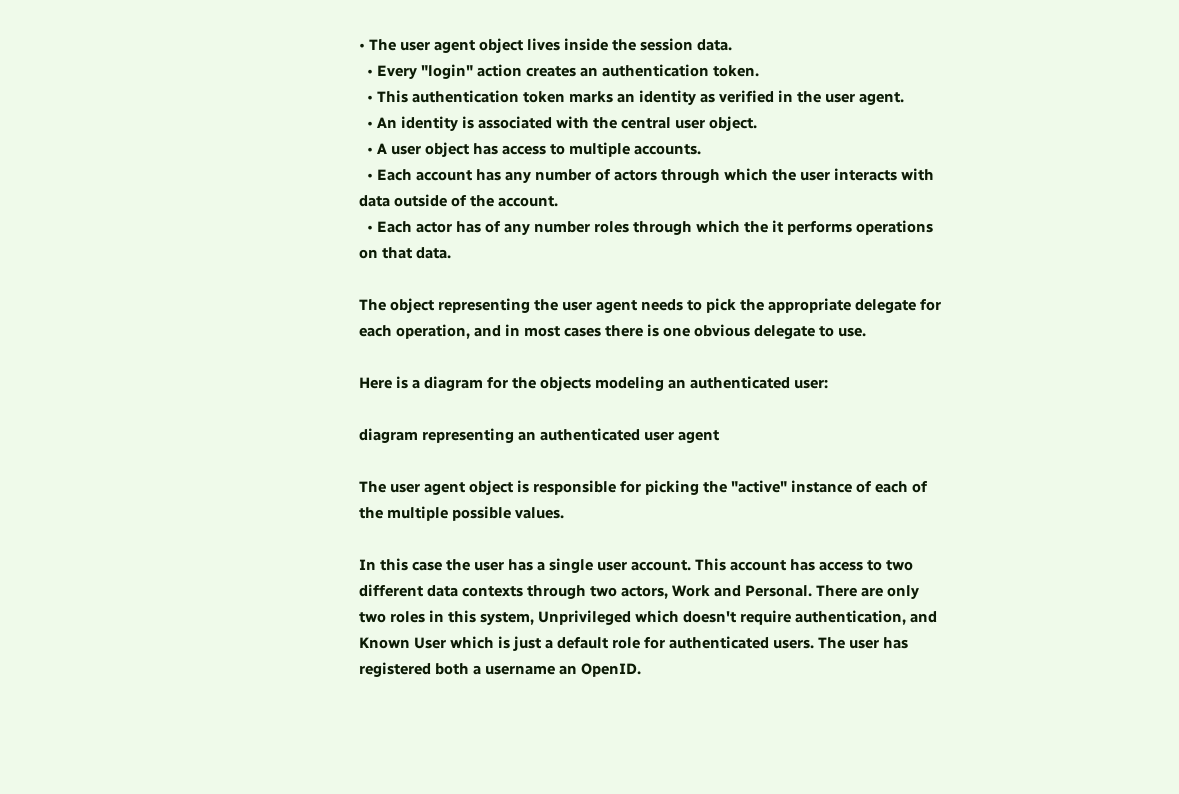• The user agent object lives inside the session data.
  • Every "login" action creates an authentication token.
  • This authentication token marks an identity as verified in the user agent.
  • An identity is associated with the central user object.
  • A user object has access to multiple accounts.
  • Each account has any number of actors through which the user interacts with data outside of the account.
  • Each actor has of any number roles through which the it performs operations on that data.

The object representing the user agent needs to pick the appropriate delegate for each operation, and in most cases there is one obvious delegate to use.

Here is a diagram for the objects modeling an authenticated user:

diagram representing an authenticated user agent

The user agent object is responsible for picking the "active" instance of each of the multiple possible values.

In this case the user has a single user account. This account has access to two different data contexts through two actors, Work and Personal. There are only two roles in this system, Unprivileged which doesn't require authentication, and Known User which is just a default role for authenticated users. The user has registered both a username an OpenID.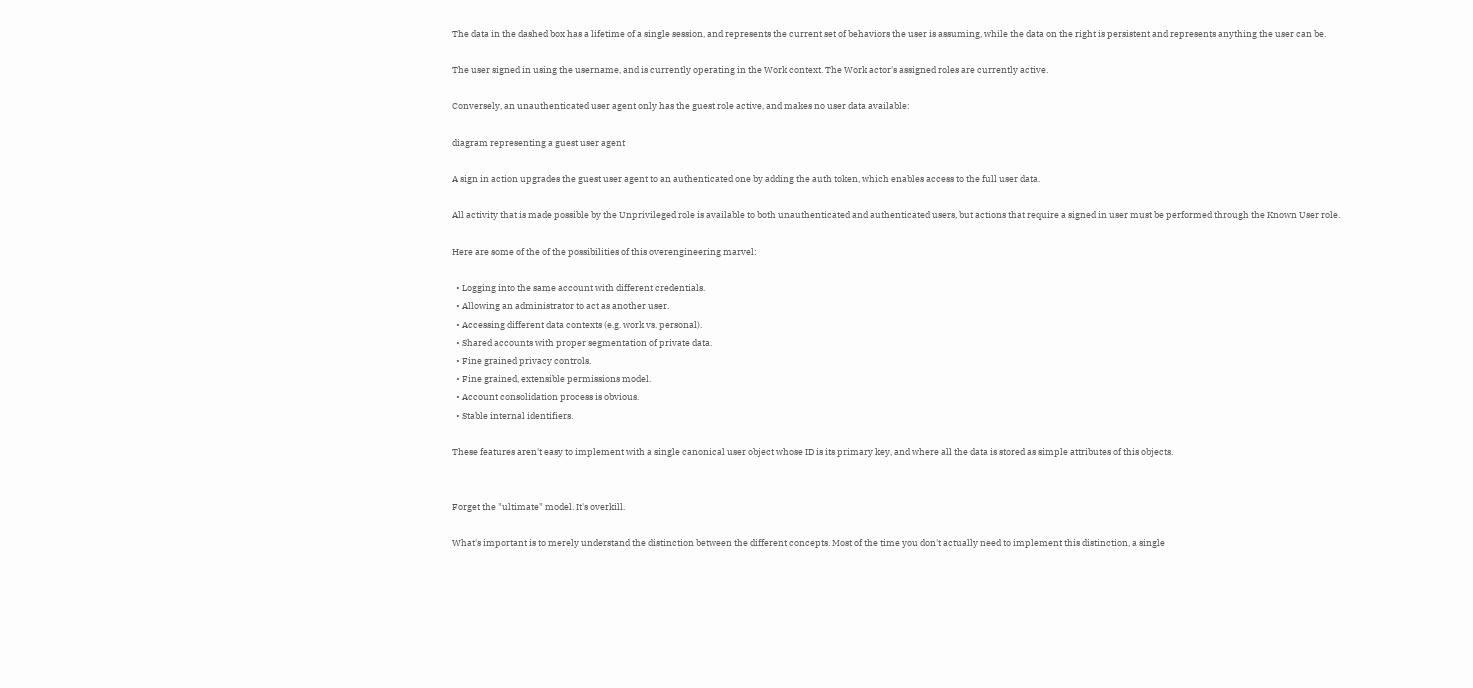The data in the dashed box has a lifetime of a single session, and represents the current set of behaviors the user is assuming, while the data on the right is persistent and represents anything the user can be.

The user signed in using the username, and is currently operating in the Work context. The Work actor's assigned roles are currently active.

Conversely, an unauthenticated user agent only has the guest role active, and makes no user data available:

diagram representing a guest user agent

A sign in action upgrades the guest user agent to an authenticated one by adding the auth token, which enables access to the full user data.

All activity that is made possible by the Unprivileged role is available to both unauthenticated and authenticated users, but actions that require a signed in user must be performed through the Known User role.

Here are some of the of the possibilities of this overengineering marvel:

  • Logging into the same account with different credentials.
  • Allowing an administrator to act as another user.
  • Accessing different data contexts (e.g. work vs. personal).
  • Shared accounts with proper segmentation of private data.
  • Fine grained privacy controls.
  • Fine grained, extensible permissions model.
  • Account consolidation process is obvious.
  • Stable internal identifiers.

These features aren't easy to implement with a single canonical user object whose ID is its primary key, and where all the data is stored as simple attributes of this objects.


Forget the "ultimate" model. It's overkill.

What's important is to merely understand the distinction between the different concepts. Most of the time you don't actually need to implement this distinction, a single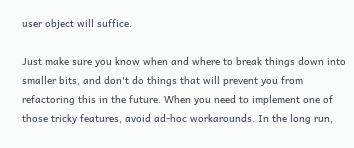user object will suffice.

Just make sure you know when and where to break things down into smaller bits, and don't do things that will prevent you from refactoring this in the future. When you need to implement one of those tricky features, avoid ad-hoc workarounds. In the long run,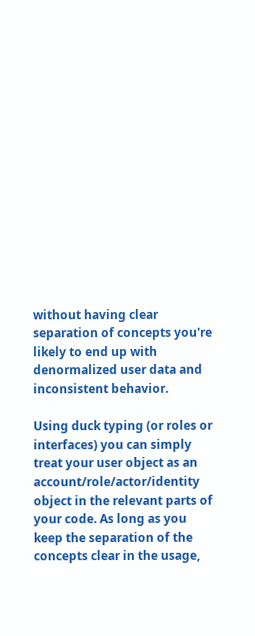without having clear separation of concepts you're likely to end up with denormalized user data and inconsistent behavior.

Using duck typing (or roles or interfaces) you can simply treat your user object as an account/role/actor/identity object in the relevant parts of your code. As long as you keep the separation of the concepts clear in the usage,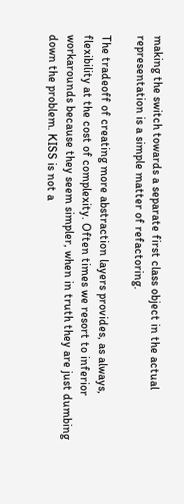making the switch towards a separate first class object in the actual representation is a simple matter of refactoring.

The tradeoff of creating more abstraction layers provides, as always, flexibility at the cost of complexity. Often times we resort to inferior workarounds because they seem simpler, when in truth they are just dumbing down the problem. KISS is not a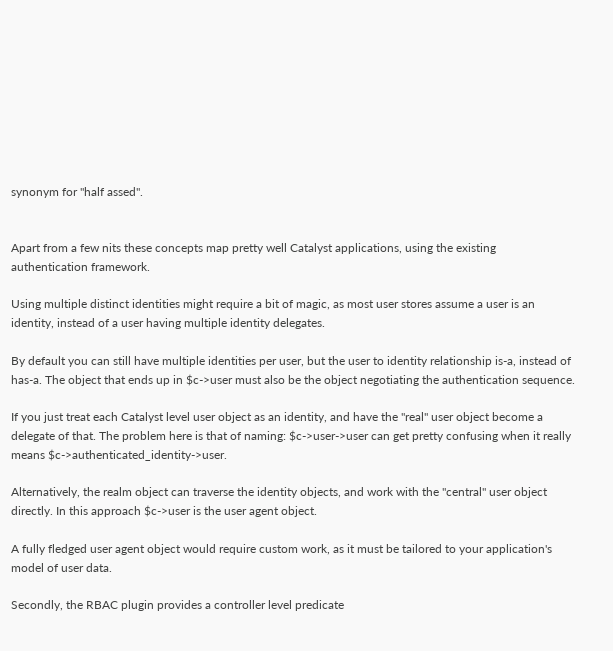synonym for "half assed".


Apart from a few nits these concepts map pretty well Catalyst applications, using the existing authentication framework.

Using multiple distinct identities might require a bit of magic, as most user stores assume a user is an identity, instead of a user having multiple identity delegates.

By default you can still have multiple identities per user, but the user to identity relationship is-a, instead of has-a. The object that ends up in $c->user must also be the object negotiating the authentication sequence.

If you just treat each Catalyst level user object as an identity, and have the "real" user object become a delegate of that. The problem here is that of naming: $c->user->user can get pretty confusing when it really means $c->authenticated_identity->user.

Alternatively, the realm object can traverse the identity objects, and work with the "central" user object directly. In this approach $c->user is the user agent object.

A fully fledged user agent object would require custom work, as it must be tailored to your application's model of user data.

Secondly, the RBAC plugin provides a controller level predicate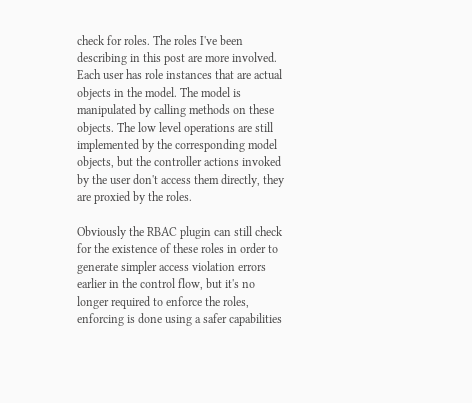check for roles. The roles I've been describing in this post are more involved. Each user has role instances that are actual objects in the model. The model is manipulated by calling methods on these objects. The low level operations are still implemented by the corresponding model objects, but the controller actions invoked by the user don't access them directly, they are proxied by the roles.

Obviously the RBAC plugin can still check for the existence of these roles in order to generate simpler access violation errors earlier in the control flow, but it's no longer required to enforce the roles, enforcing is done using a safer capabilities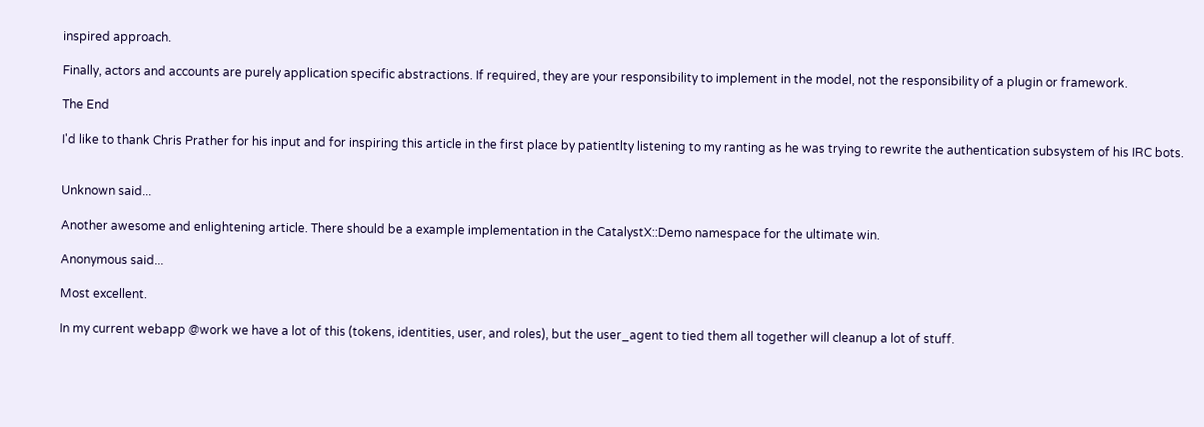inspired approach.

Finally, actors and accounts are purely application specific abstractions. If required, they are your responsibility to implement in the model, not the responsibility of a plugin or framework.

The End

I'd like to thank Chris Prather for his input and for inspiring this article in the first place by patientlty listening to my ranting as he was trying to rewrite the authentication subsystem of his IRC bots.


Unknown said...

Another awesome and enlightening article. There should be a example implementation in the CatalystX::Demo namespace for the ultimate win.

Anonymous said...

Most excellent.

In my current webapp @work we have a lot of this (tokens, identities, user, and roles), but the user_agent to tied them all together will cleanup a lot of stuff.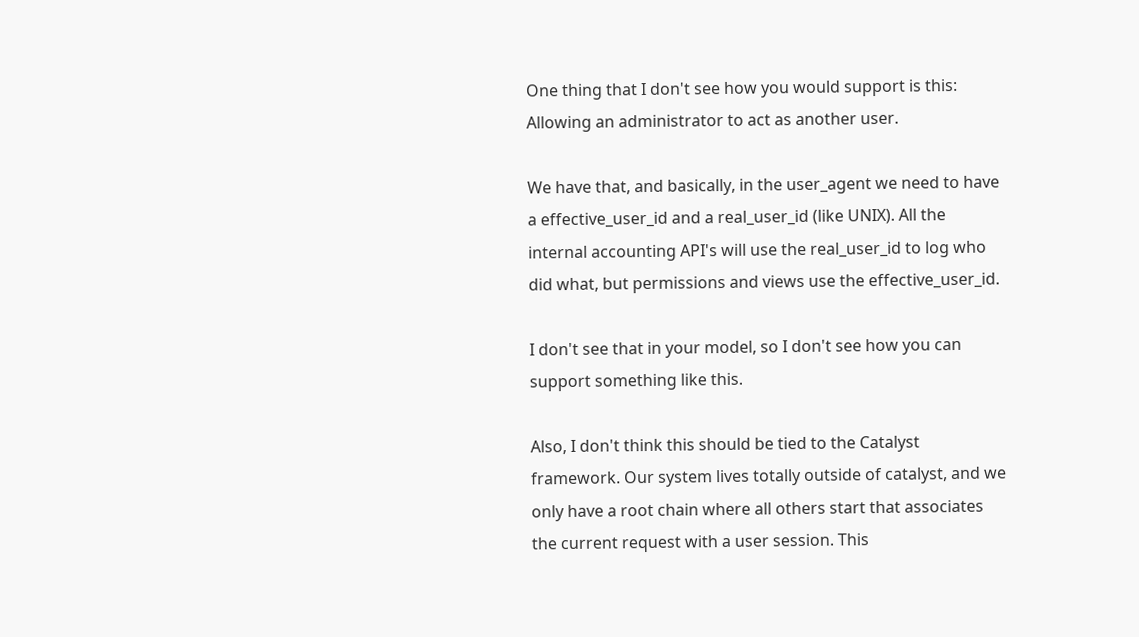One thing that I don't see how you would support is this: Allowing an administrator to act as another user.

We have that, and basically, in the user_agent we need to have a effective_user_id and a real_user_id (like UNIX). All the internal accounting API's will use the real_user_id to log who did what, but permissions and views use the effective_user_id.

I don't see that in your model, so I don't see how you can support something like this.

Also, I don't think this should be tied to the Catalyst framework. Our system lives totally outside of catalyst, and we only have a root chain where all others start that associates the current request with a user session. This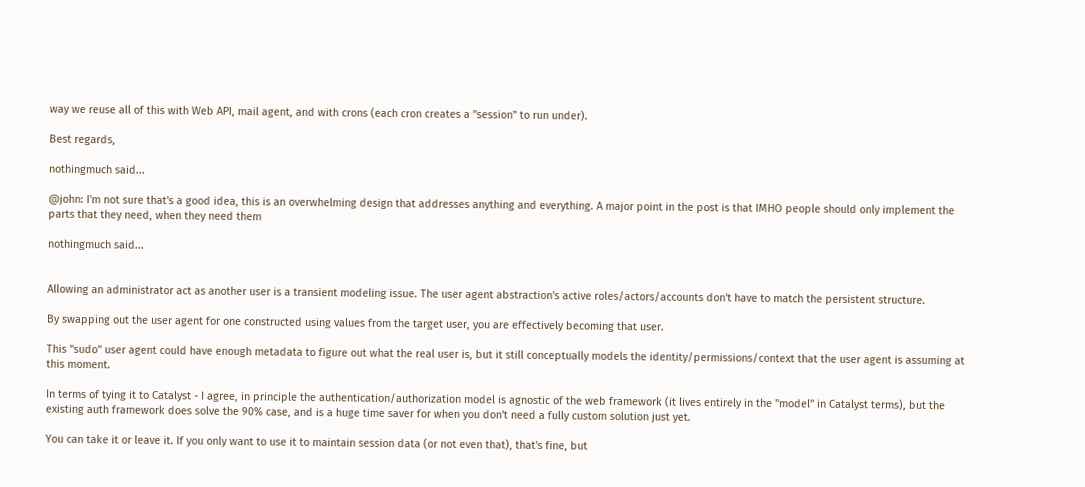way we reuse all of this with Web API, mail agent, and with crons (each cron creates a "session" to run under).

Best regards,

nothingmuch said...

@john: I'm not sure that's a good idea, this is an overwhelming design that addresses anything and everything. A major point in the post is that IMHO people should only implement the parts that they need, when they need them

nothingmuch said...


Allowing an administrator act as another user is a transient modeling issue. The user agent abstraction's active roles/actors/accounts don't have to match the persistent structure.

By swapping out the user agent for one constructed using values from the target user, you are effectively becoming that user.

This "sudo" user agent could have enough metadata to figure out what the real user is, but it still conceptually models the identity/permissions/context that the user agent is assuming at this moment.

In terms of tying it to Catalyst - I agree, in principle the authentication/authorization model is agnostic of the web framework (it lives entirely in the "model" in Catalyst terms), but the existing auth framework does solve the 90% case, and is a huge time saver for when you don't need a fully custom solution just yet.

You can take it or leave it. If you only want to use it to maintain session data (or not even that), that's fine, but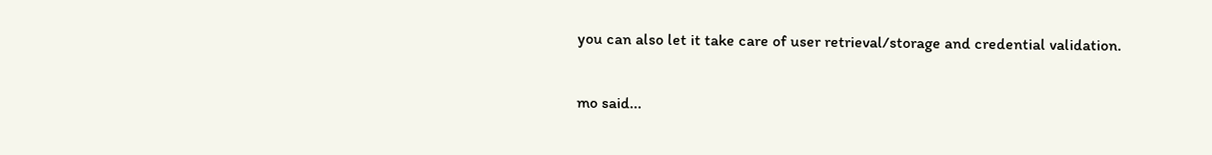you can also let it take care of user retrieval/storage and credential validation.

mo said...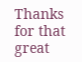Thanks for that great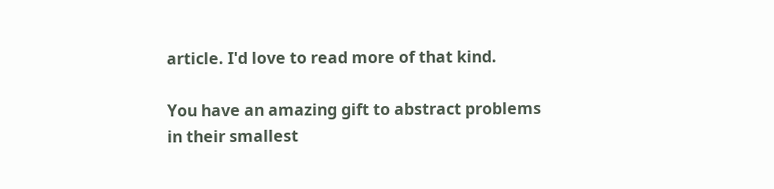article. I'd love to read more of that kind.

You have an amazing gift to abstract problems in their smallest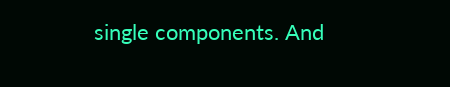single components. And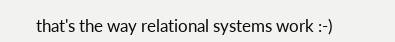that's the way relational systems work :-)